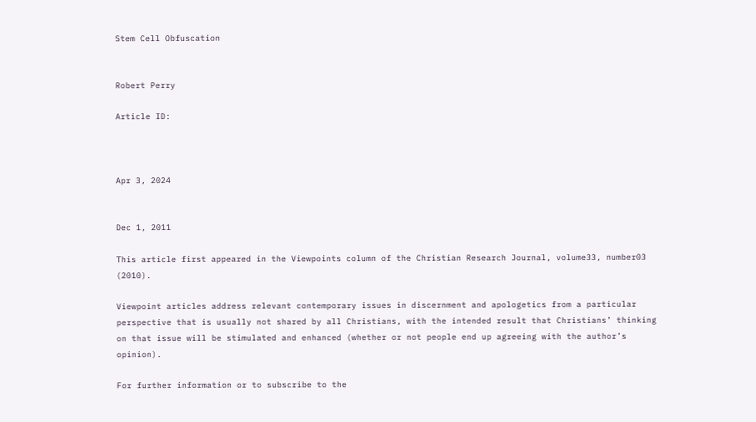Stem Cell Obfuscation


Robert Perry

Article ID:



Apr 3, 2024


Dec 1, 2011

This article first appeared in the Viewpoints column of the Christian Research Journal, volume33, number03 (2010).

Viewpoint articles address relevant contemporary issues in discernment and apologetics from a particular perspective that is usually not shared by all Christians, with the intended result that Christians’ thinking on that issue will be stimulated and enhanced (whether or not people end up agreeing with the author’s opinion).

For further information or to subscribe to the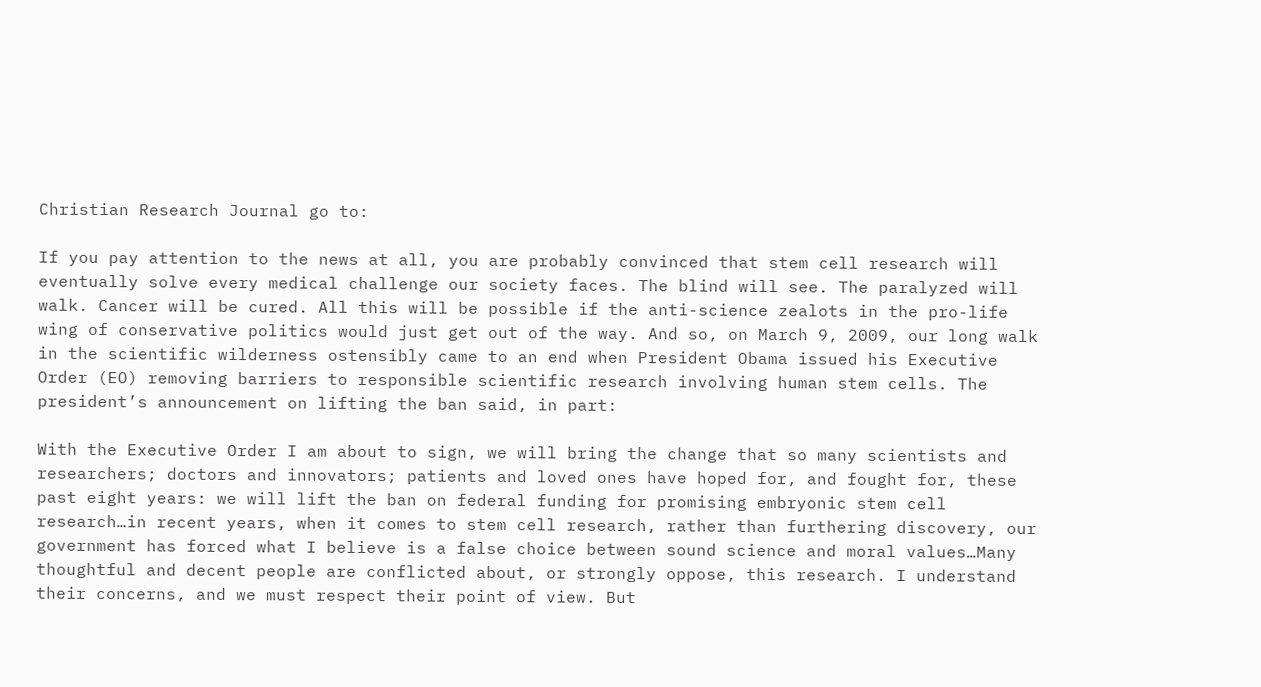Christian Research Journal go to:

If you pay attention to the news at all, you are probably convinced that stem cell research will eventually solve every medical challenge our society faces. The blind will see. The paralyzed will walk. Cancer will be cured. All this will be possible if the anti-science zealots in the pro-life wing of conservative politics would just get out of the way. And so, on March 9, 2009, our long walk in the scientific wilderness ostensibly came to an end when President Obama issued his Executive Order (EO) removing barriers to responsible scientific research involving human stem cells. The president’s announcement on lifting the ban said, in part:

With the Executive Order I am about to sign, we will bring the change that so many scientists and researchers; doctors and innovators; patients and loved ones have hoped for, and fought for, these past eight years: we will lift the ban on federal funding for promising embryonic stem cell research…in recent years, when it comes to stem cell research, rather than furthering discovery, our government has forced what I believe is a false choice between sound science and moral values…Many thoughtful and decent people are conflicted about, or strongly oppose, this research. I understand their concerns, and we must respect their point of view. But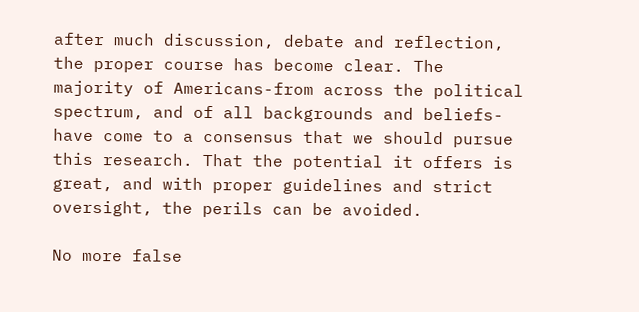after much discussion, debate and reflection, the proper course has become clear. The majority of Americans-from across the political spectrum, and of all backgrounds and beliefs-have come to a consensus that we should pursue this research. That the potential it offers is great, and with proper guidelines and strict oversight, the perils can be avoided.

No more false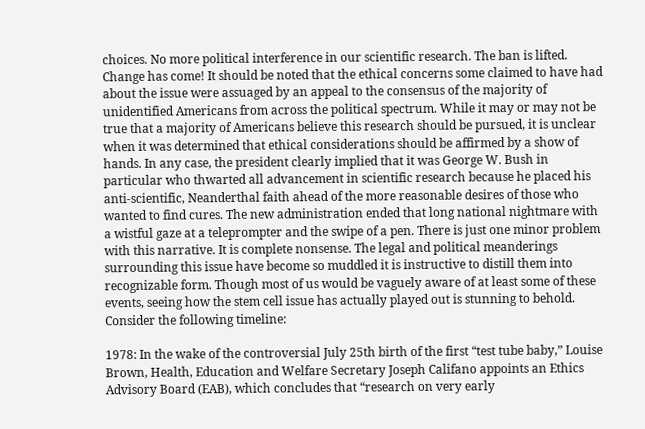choices. No more political interference in our scientific research. The ban is lifted. Change has come! It should be noted that the ethical concerns some claimed to have had about the issue were assuaged by an appeal to the consensus of the majority of unidentified Americans from across the political spectrum. While it may or may not be true that a majority of Americans believe this research should be pursued, it is unclear when it was determined that ethical considerations should be affirmed by a show of hands. In any case, the president clearly implied that it was George W. Bush in particular who thwarted all advancement in scientific research because he placed his anti-scientific, Neanderthal faith ahead of the more reasonable desires of those who wanted to find cures. The new administration ended that long national nightmare with a wistful gaze at a teleprompter and the swipe of a pen. There is just one minor problem with this narrative. It is complete nonsense. The legal and political meanderings surrounding this issue have become so muddled it is instructive to distill them into recognizable form. Though most of us would be vaguely aware of at least some of these events, seeing how the stem cell issue has actually played out is stunning to behold. Consider the following timeline:

1978: In the wake of the controversial July 25th birth of the first “test tube baby,” Louise Brown, Health, Education and Welfare Secretary Joseph Califano appoints an Ethics Advisory Board (EAB), which concludes that “research on very early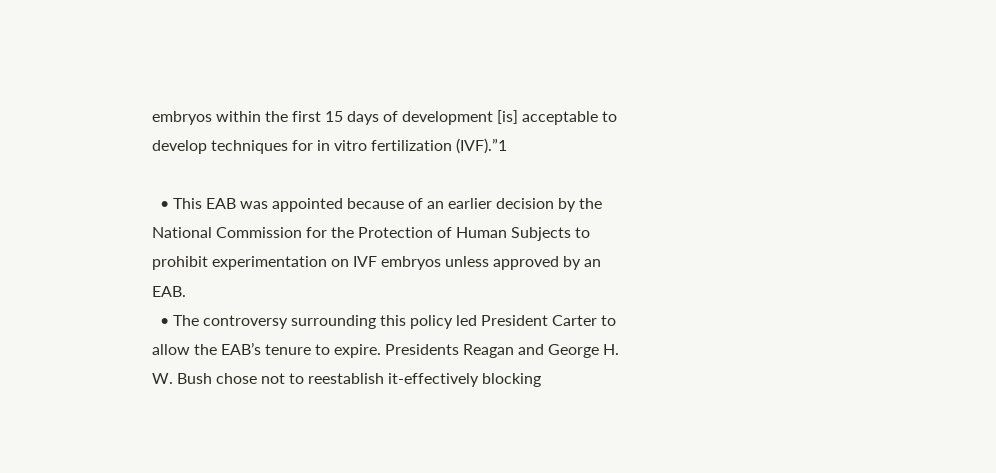embryos within the first 15 days of development [is] acceptable to develop techniques for in vitro fertilization (IVF).”1

  • This EAB was appointed because of an earlier decision by the National Commission for the Protection of Human Subjects to prohibit experimentation on IVF embryos unless approved by an EAB.
  • The controversy surrounding this policy led President Carter to allow the EAB’s tenure to expire. Presidents Reagan and George H. W. Bush chose not to reestablish it-effectively blocking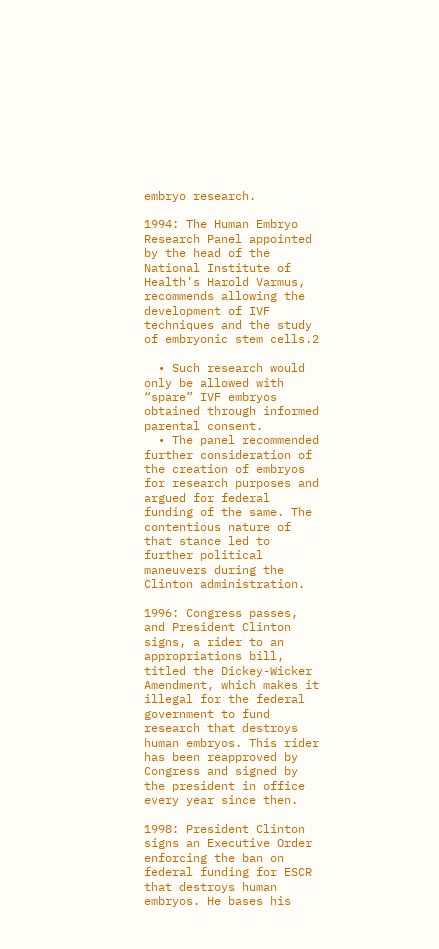embryo research.

1994: The Human Embryo Research Panel appointed by the head of the National Institute of Health’s Harold Varmus, recommends allowing the development of IVF techniques and the study of embryonic stem cells.2

  • Such research would only be allowed with “spare” IVF embryos obtained through informed parental consent.
  • The panel recommended further consideration of the creation of embryos for research purposes and argued for federal funding of the same. The contentious nature of that stance led to further political maneuvers during the Clinton administration.

1996: Congress passes, and President Clinton signs, a rider to an appropriations bill, titled the Dickey-Wicker Amendment, which makes it illegal for the federal government to fund research that destroys human embryos. This rider has been reapproved by Congress and signed by the president in office every year since then.

1998: President Clinton signs an Executive Order enforcing the ban on federal funding for ESCR that destroys human embryos. He bases his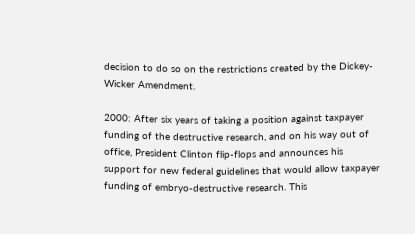decision to do so on the restrictions created by the Dickey-Wicker Amendment.

2000: After six years of taking a position against taxpayer funding of the destructive research, and on his way out of office, President Clinton flip-flops and announces his support for new federal guidelines that would allow taxpayer funding of embryo-destructive research. This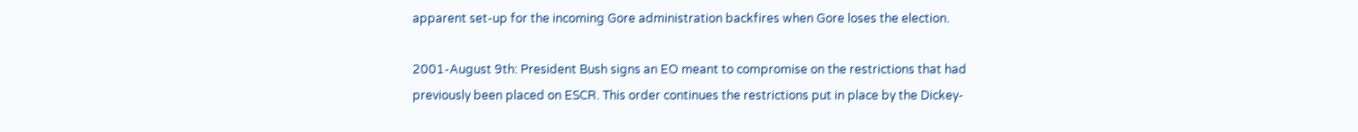apparent set-up for the incoming Gore administration backfires when Gore loses the election.

2001-August 9th: President Bush signs an EO meant to compromise on the restrictions that had previously been placed on ESCR. This order continues the restrictions put in place by the Dickey-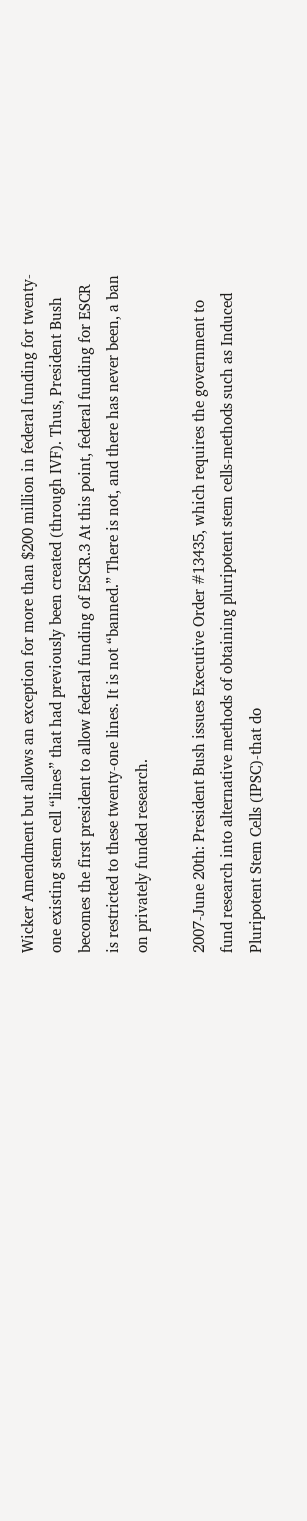Wicker Amendment but allows an exception for more than $200 million in federal funding for twenty-one existing stem cell “lines” that had previously been created (through IVF). Thus, President Bush becomes the first president to allow federal funding of ESCR.3 At this point, federal funding for ESCR is restricted to these twenty-one lines. It is not “banned.” There is not, and there has never been, a ban on privately funded research.

2007-June 20th: President Bush issues Executive Order #13435, which requires the government to fund research into alternative methods of obtaining pluripotent stem cells-methods such as Induced Pluripotent Stem Cells (IPSC)-that do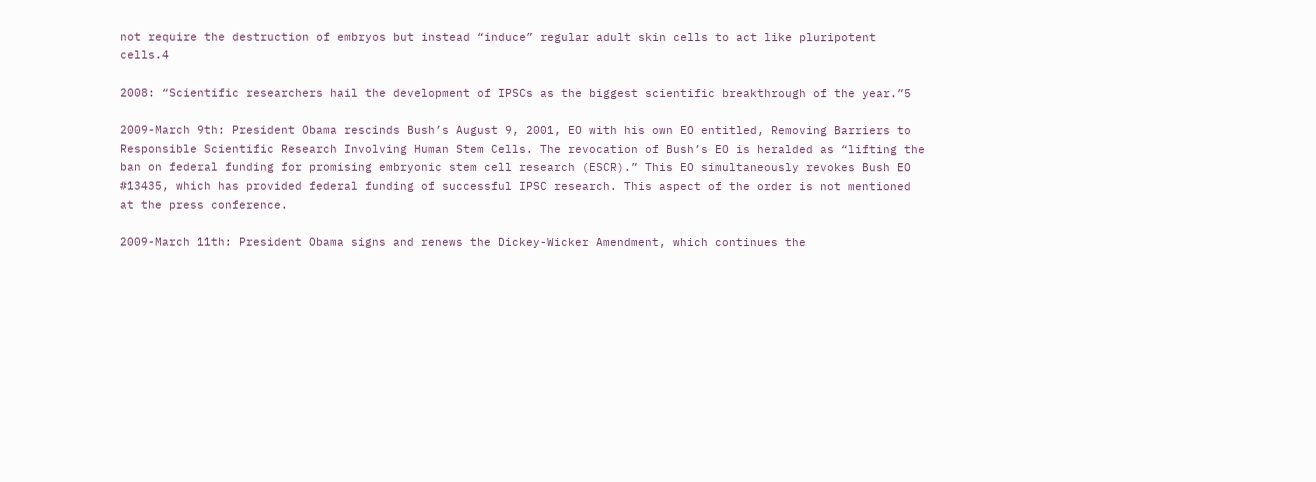not require the destruction of embryos but instead “induce” regular adult skin cells to act like pluripotent cells.4

2008: “Scientific researchers hail the development of IPSCs as the biggest scientific breakthrough of the year.”5

2009-March 9th: President Obama rescinds Bush’s August 9, 2001, EO with his own EO entitled, Removing Barriers to Responsible Scientific Research Involving Human Stem Cells. The revocation of Bush’s EO is heralded as “lifting the ban on federal funding for promising embryonic stem cell research (ESCR).” This EO simultaneously revokes Bush EO #13435, which has provided federal funding of successful IPSC research. This aspect of the order is not mentioned at the press conference.

2009-March 11th: President Obama signs and renews the Dickey-Wicker Amendment, which continues the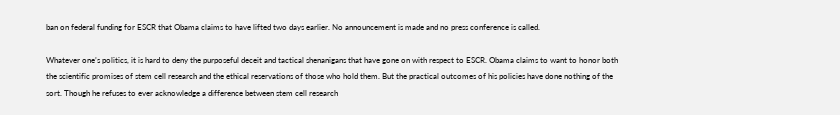ban on federal funding for ESCR that Obama claims to have lifted two days earlier. No announcement is made and no press conference is called.

Whatever one’s politics, it is hard to deny the purposeful deceit and tactical shenanigans that have gone on with respect to ESCR. Obama claims to want to honor both the scientific promises of stem cell research and the ethical reservations of those who hold them. But the practical outcomes of his policies have done nothing of the sort. Though he refuses to ever acknowledge a difference between stem cell research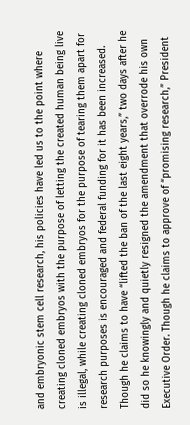and embryonic stem cell research, his policies have led us to the point where creating cloned embryos with the purpose of letting the created human being live is illegal, while creating cloned embryos for the purpose of tearing them apart for research purposes is encouraged and federal funding for it has been increased. Though he claims to have “lifted the ban of the last eight years,” two days after he did so he knowingly and quietly resigned the amendment that overrode his own Executive Order. Though he claims to approve of “promising research,” President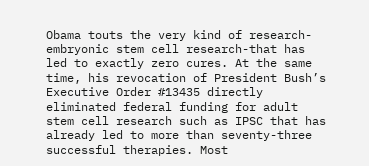Obama touts the very kind of research-embryonic stem cell research-that has led to exactly zero cures. At the same time, his revocation of President Bush’s Executive Order #13435 directly eliminated federal funding for adult stem cell research such as IPSC that has already led to more than seventy-three successful therapies. Most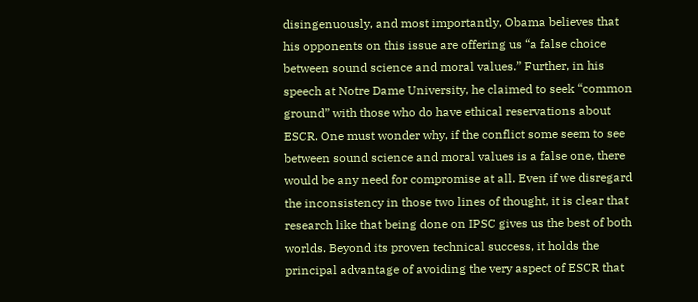disingenuously, and most importantly, Obama believes that his opponents on this issue are offering us “a false choice between sound science and moral values.” Further, in his speech at Notre Dame University, he claimed to seek “common ground” with those who do have ethical reservations about ESCR. One must wonder why, if the conflict some seem to see between sound science and moral values is a false one, there would be any need for compromise at all. Even if we disregard the inconsistency in those two lines of thought, it is clear that research like that being done on IPSC gives us the best of both worlds. Beyond its proven technical success, it holds the principal advantage of avoiding the very aspect of ESCR that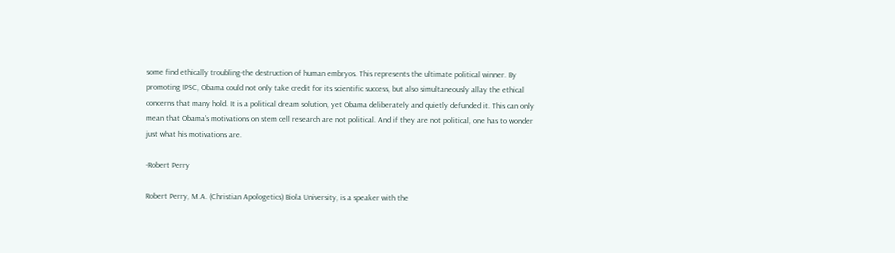some find ethically troubling-the destruction of human embryos. This represents the ultimate political winner. By promoting IPSC, Obama could not only take credit for its scientific success, but also simultaneously allay the ethical concerns that many hold. It is a political dream solution, yet Obama deliberately and quietly defunded it. This can only mean that Obama’s motivations on stem cell research are not political. And if they are not political, one has to wonder just what his motivations are.

-Robert Perry

Robert Perry, M.A. (Christian Apologetics) Biola University, is a speaker with the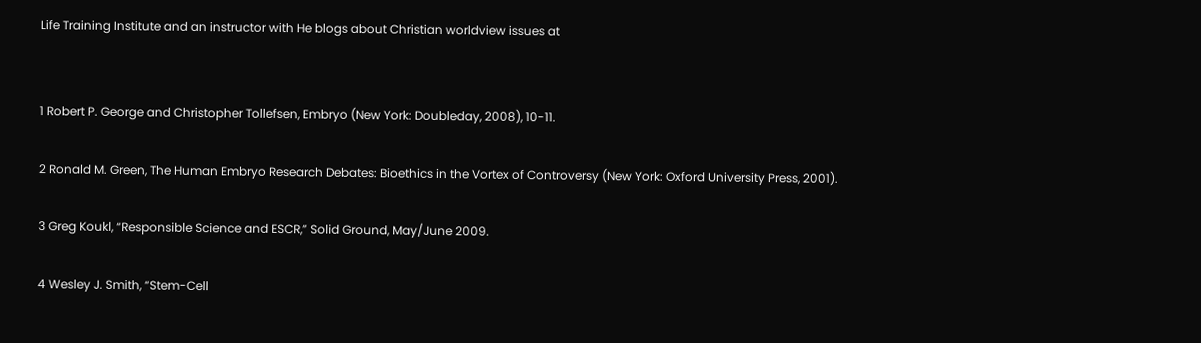Life Training Institute and an instructor with He blogs about Christian worldview issues at


1 Robert P. George and Christopher Tollefsen, Embryo (New York: Doubleday, 2008), 10-11.

2 Ronald M. Green, The Human Embryo Research Debates: Bioethics in the Vortex of Controversy (New York: Oxford University Press, 2001).

3 Greg Koukl, “Responsible Science and ESCR,” Solid Ground, May/June 2009.

4 Wesley J. Smith, “Stem-Cell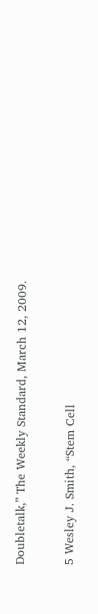Doubletalk,” The Weekly Standard, March 12, 2009.

5 Wesley J. Smith, “Stem Cell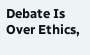Debate Is Over Ethics,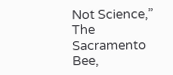Not Science,” The Sacramento Bee,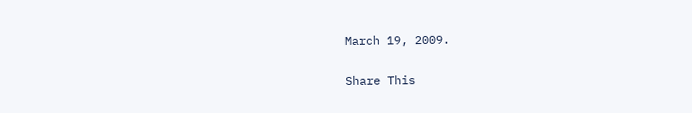March 19, 2009.

Share This